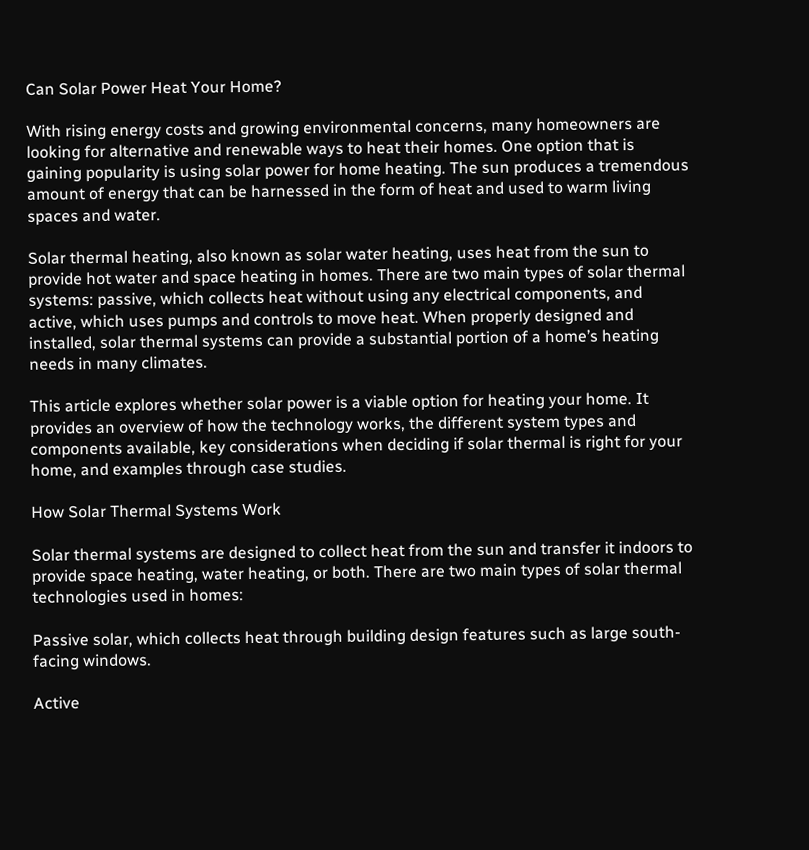Can Solar Power Heat Your Home?

With rising energy costs and growing environmental concerns, many homeowners are looking for alternative and renewable ways to heat their homes. One option that is gaining popularity is using solar power for home heating. The sun produces a tremendous amount of energy that can be harnessed in the form of heat and used to warm living spaces and water.

Solar thermal heating, also known as solar water heating, uses heat from the sun to provide hot water and space heating in homes. There are two main types of solar thermal systems: passive, which collects heat without using any electrical components, and active, which uses pumps and controls to move heat. When properly designed and installed, solar thermal systems can provide a substantial portion of a home’s heating needs in many climates.

This article explores whether solar power is a viable option for heating your home. It provides an overview of how the technology works, the different system types and components available, key considerations when deciding if solar thermal is right for your home, and examples through case studies.

How Solar Thermal Systems Work

Solar thermal systems are designed to collect heat from the sun and transfer it indoors to provide space heating, water heating, or both. There are two main types of solar thermal technologies used in homes:

Passive solar, which collects heat through building design features such as large south-facing windows.

Active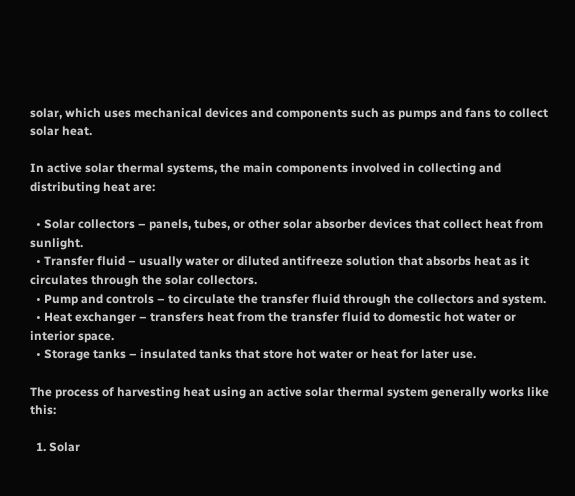solar, which uses mechanical devices and components such as pumps and fans to collect solar heat.

In active solar thermal systems, the main components involved in collecting and distributing heat are:

  • Solar collectors – panels, tubes, or other solar absorber devices that collect heat from sunlight.
  • Transfer fluid – usually water or diluted antifreeze solution that absorbs heat as it circulates through the solar collectors.
  • Pump and controls – to circulate the transfer fluid through the collectors and system.
  • Heat exchanger – transfers heat from the transfer fluid to domestic hot water or interior space.
  • Storage tanks – insulated tanks that store hot water or heat for later use.

The process of harvesting heat using an active solar thermal system generally works like this:

  1. Solar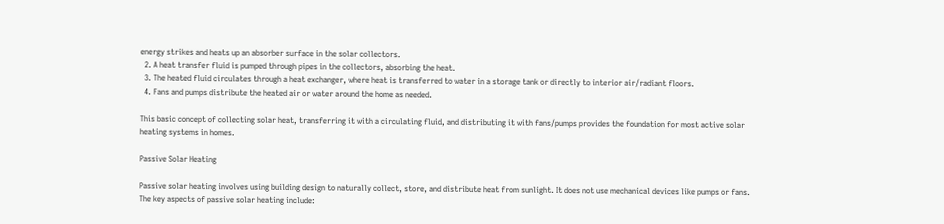energy strikes and heats up an absorber surface in the solar collectors.
  2. A heat transfer fluid is pumped through pipes in the collectors, absorbing the heat.
  3. The heated fluid circulates through a heat exchanger, where heat is transferred to water in a storage tank or directly to interior air/radiant floors.
  4. Fans and pumps distribute the heated air or water around the home as needed.

This basic concept of collecting solar heat, transferring it with a circulating fluid, and distributing it with fans/pumps provides the foundation for most active solar heating systems in homes.

Passive Solar Heating

Passive solar heating involves using building design to naturally collect, store, and distribute heat from sunlight. It does not use mechanical devices like pumps or fans. The key aspects of passive solar heating include: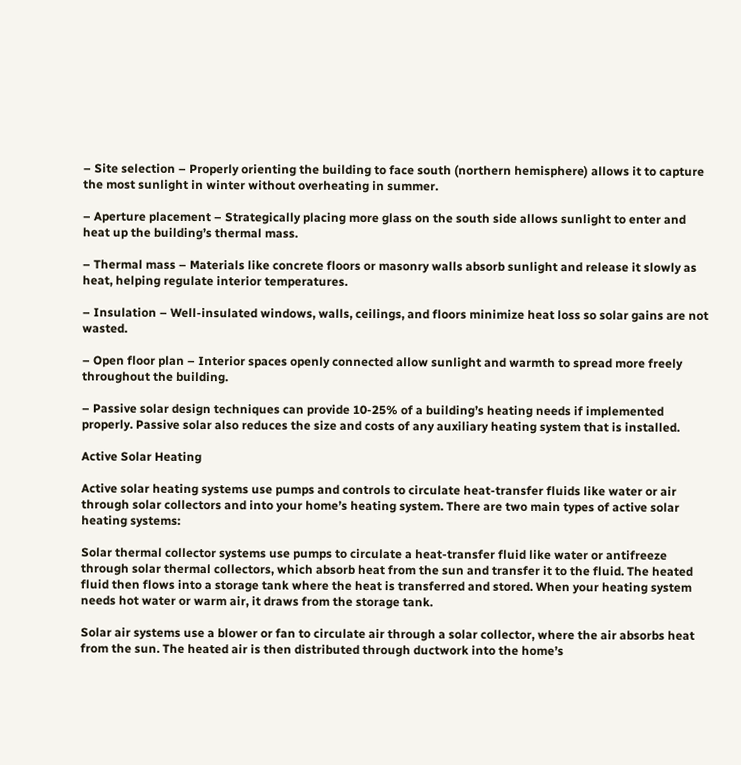– Site selection – Properly orienting the building to face south (northern hemisphere) allows it to capture the most sunlight in winter without overheating in summer.

– Aperture placement – Strategically placing more glass on the south side allows sunlight to enter and heat up the building’s thermal mass.

– Thermal mass – Materials like concrete floors or masonry walls absorb sunlight and release it slowly as heat, helping regulate interior temperatures.

– Insulation – Well-insulated windows, walls, ceilings, and floors minimize heat loss so solar gains are not wasted.

– Open floor plan – Interior spaces openly connected allow sunlight and warmth to spread more freely throughout the building.

– Passive solar design techniques can provide 10-25% of a building’s heating needs if implemented properly. Passive solar also reduces the size and costs of any auxiliary heating system that is installed.

Active Solar Heating

Active solar heating systems use pumps and controls to circulate heat-transfer fluids like water or air through solar collectors and into your home’s heating system. There are two main types of active solar heating systems:

Solar thermal collector systems use pumps to circulate a heat-transfer fluid like water or antifreeze through solar thermal collectors, which absorb heat from the sun and transfer it to the fluid. The heated fluid then flows into a storage tank where the heat is transferred and stored. When your heating system needs hot water or warm air, it draws from the storage tank.

Solar air systems use a blower or fan to circulate air through a solar collector, where the air absorbs heat from the sun. The heated air is then distributed through ductwork into the home’s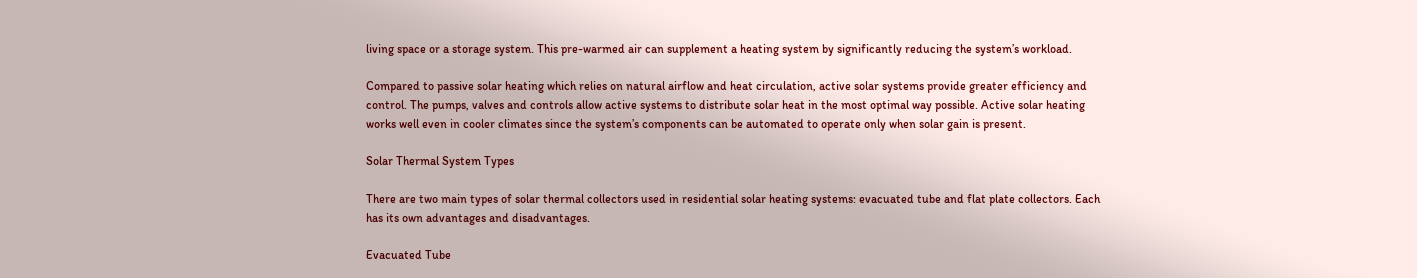living space or a storage system. This pre-warmed air can supplement a heating system by significantly reducing the system’s workload.

Compared to passive solar heating which relies on natural airflow and heat circulation, active solar systems provide greater efficiency and control. The pumps, valves and controls allow active systems to distribute solar heat in the most optimal way possible. Active solar heating works well even in cooler climates since the system’s components can be automated to operate only when solar gain is present.

Solar Thermal System Types

There are two main types of solar thermal collectors used in residential solar heating systems: evacuated tube and flat plate collectors. Each has its own advantages and disadvantages.

Evacuated Tube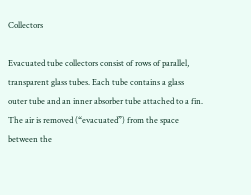Collectors

Evacuated tube collectors consist of rows of parallel, transparent glass tubes. Each tube contains a glass outer tube and an inner absorber tube attached to a fin. The air is removed (“evacuated”) from the space between the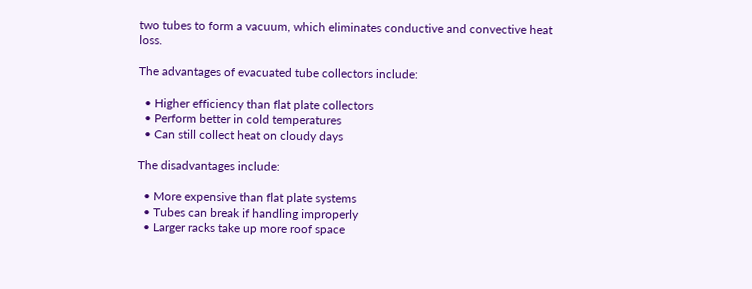two tubes to form a vacuum, which eliminates conductive and convective heat loss.

The advantages of evacuated tube collectors include:

  • Higher efficiency than flat plate collectors
  • Perform better in cold temperatures
  • Can still collect heat on cloudy days

The disadvantages include:

  • More expensive than flat plate systems
  • Tubes can break if handling improperly
  • Larger racks take up more roof space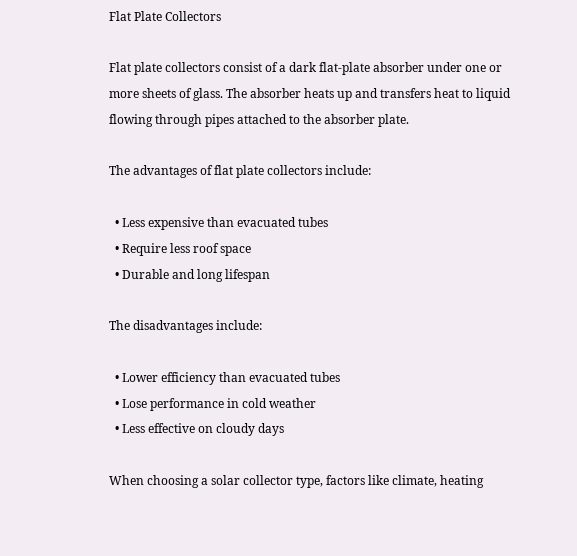Flat Plate Collectors

Flat plate collectors consist of a dark flat-plate absorber under one or more sheets of glass. The absorber heats up and transfers heat to liquid flowing through pipes attached to the absorber plate.

The advantages of flat plate collectors include:

  • Less expensive than evacuated tubes
  • Require less roof space
  • Durable and long lifespan

The disadvantages include:

  • Lower efficiency than evacuated tubes
  • Lose performance in cold weather
  • Less effective on cloudy days

When choosing a solar collector type, factors like climate, heating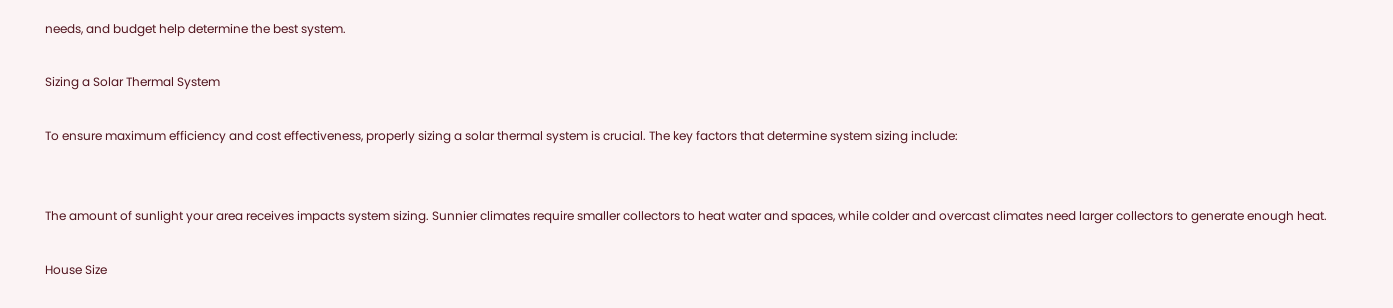needs, and budget help determine the best system.

Sizing a Solar Thermal System

To ensure maximum efficiency and cost effectiveness, properly sizing a solar thermal system is crucial. The key factors that determine system sizing include:


The amount of sunlight your area receives impacts system sizing. Sunnier climates require smaller collectors to heat water and spaces, while colder and overcast climates need larger collectors to generate enough heat.

House Size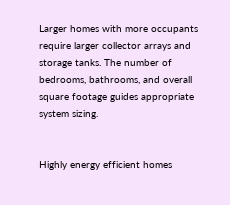Larger homes with more occupants require larger collector arrays and storage tanks. The number of bedrooms, bathrooms, and overall square footage guides appropriate system sizing.


Highly energy efficient homes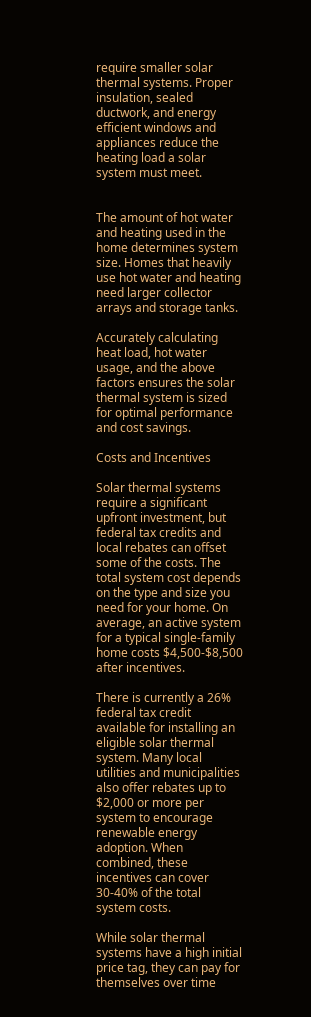require smaller solar thermal systems. Proper insulation, sealed ductwork, and energy efficient windows and appliances reduce the heating load a solar system must meet.


The amount of hot water and heating used in the home determines system size. Homes that heavily use hot water and heating need larger collector arrays and storage tanks.

Accurately calculating heat load, hot water usage, and the above factors ensures the solar thermal system is sized for optimal performance and cost savings.

Costs and Incentives

Solar thermal systems require a significant upfront investment, but federal tax credits and local rebates can offset some of the costs. The total system cost depends on the type and size you need for your home. On average, an active system for a typical single-family home costs $4,500-$8,500 after incentives.

There is currently a 26% federal tax credit available for installing an eligible solar thermal system. Many local utilities and municipalities also offer rebates up to $2,000 or more per system to encourage renewable energy adoption. When combined, these incentives can cover 30-40% of the total system costs.

While solar thermal systems have a high initial price tag, they can pay for themselves over time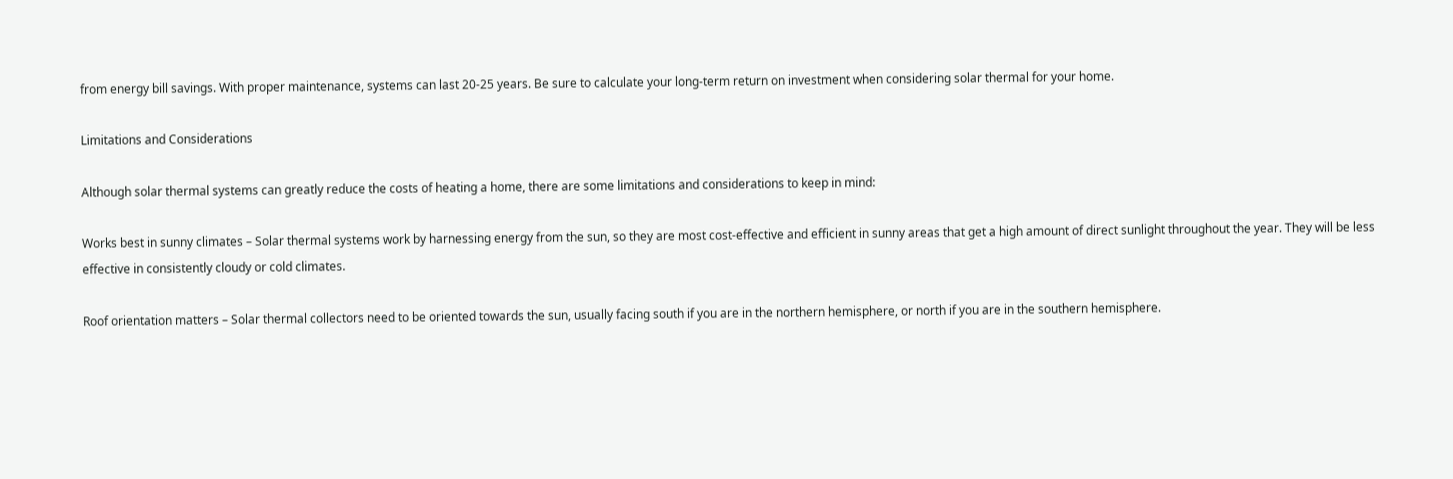from energy bill savings. With proper maintenance, systems can last 20-25 years. Be sure to calculate your long-term return on investment when considering solar thermal for your home.

Limitations and Considerations

Although solar thermal systems can greatly reduce the costs of heating a home, there are some limitations and considerations to keep in mind:

Works best in sunny climates – Solar thermal systems work by harnessing energy from the sun, so they are most cost-effective and efficient in sunny areas that get a high amount of direct sunlight throughout the year. They will be less effective in consistently cloudy or cold climates.

Roof orientation matters – Solar thermal collectors need to be oriented towards the sun, usually facing south if you are in the northern hemisphere, or north if you are in the southern hemisphere.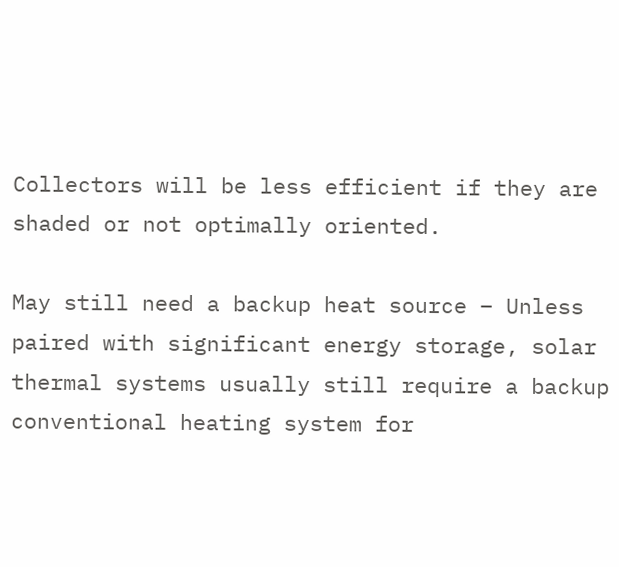Collectors will be less efficient if they are shaded or not optimally oriented.

May still need a backup heat source – Unless paired with significant energy storage, solar thermal systems usually still require a backup conventional heating system for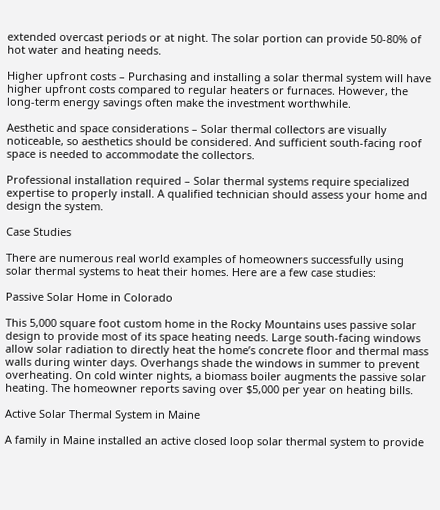extended overcast periods or at night. The solar portion can provide 50-80% of hot water and heating needs.

Higher upfront costs – Purchasing and installing a solar thermal system will have higher upfront costs compared to regular heaters or furnaces. However, the long-term energy savings often make the investment worthwhile.

Aesthetic and space considerations – Solar thermal collectors are visually noticeable, so aesthetics should be considered. And sufficient south-facing roof space is needed to accommodate the collectors.

Professional installation required – Solar thermal systems require specialized expertise to properly install. A qualified technician should assess your home and design the system.

Case Studies

There are numerous real world examples of homeowners successfully using solar thermal systems to heat their homes. Here are a few case studies:

Passive Solar Home in Colorado

This 5,000 square foot custom home in the Rocky Mountains uses passive solar design to provide most of its space heating needs. Large south-facing windows allow solar radiation to directly heat the home’s concrete floor and thermal mass walls during winter days. Overhangs shade the windows in summer to prevent overheating. On cold winter nights, a biomass boiler augments the passive solar heating. The homeowner reports saving over $5,000 per year on heating bills.

Active Solar Thermal System in Maine

A family in Maine installed an active closed loop solar thermal system to provide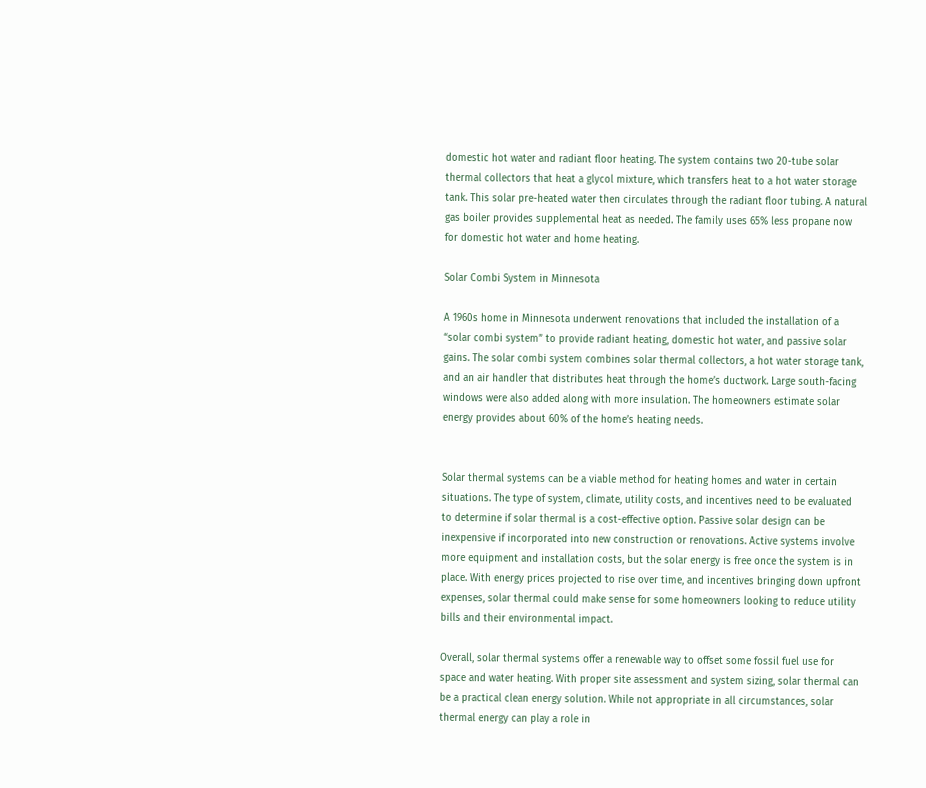domestic hot water and radiant floor heating. The system contains two 20-tube solar thermal collectors that heat a glycol mixture, which transfers heat to a hot water storage tank. This solar pre-heated water then circulates through the radiant floor tubing. A natural gas boiler provides supplemental heat as needed. The family uses 65% less propane now for domestic hot water and home heating.

Solar Combi System in Minnesota

A 1960s home in Minnesota underwent renovations that included the installation of a “solar combi system” to provide radiant heating, domestic hot water, and passive solar gains. The solar combi system combines solar thermal collectors, a hot water storage tank, and an air handler that distributes heat through the home’s ductwork. Large south-facing windows were also added along with more insulation. The homeowners estimate solar energy provides about 60% of the home’s heating needs.


Solar thermal systems can be a viable method for heating homes and water in certain situations. The type of system, climate, utility costs, and incentives need to be evaluated to determine if solar thermal is a cost-effective option. Passive solar design can be inexpensive if incorporated into new construction or renovations. Active systems involve more equipment and installation costs, but the solar energy is free once the system is in place. With energy prices projected to rise over time, and incentives bringing down upfront expenses, solar thermal could make sense for some homeowners looking to reduce utility bills and their environmental impact.

Overall, solar thermal systems offer a renewable way to offset some fossil fuel use for space and water heating. With proper site assessment and system sizing, solar thermal can be a practical clean energy solution. While not appropriate in all circumstances, solar thermal energy can play a role in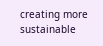creating more sustainable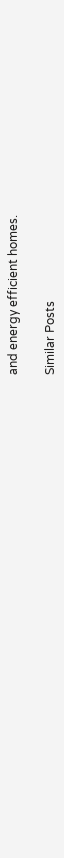and energy efficient homes.

Similar Posts